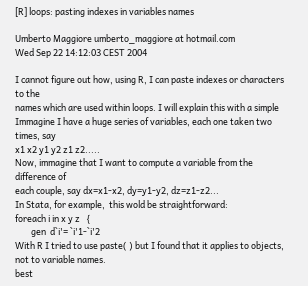[R] loops: pasting indexes in variables names

Umberto Maggiore umberto_maggiore at hotmail.com
Wed Sep 22 14:12:03 CEST 2004

I cannot figure out how, using R, I can paste indexes or characters to the
names which are used within loops. I will explain this with a simple
Immagine I have a huge series of variables, each one taken two times, say
x1 x2 y1 y2 z1 z2.....
Now, immagine that I want to compute a variable from the difference of
each couple, say dx=x1-x2, dy=y1-y2, dz=z1-z2...
In Stata, for example,  this wold be straightforward:
foreach i in x y z   {
        gen  d`i'= `i'1-`i'2
With R I tried to use paste( ) but I found that it applies to objects,
not to variable names.
best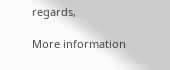regards,

More information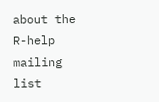about the R-help mailing list